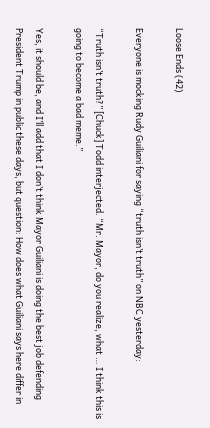Loose Ends (42)

Everyone is mocking Rudy Guiliani for saying “truth isn’t truth” on NBC yesterday:

“Truth isn’t truth?” [Chuck] Todd interjected. “Mr. Mayor, do you realize, what … I think this is going to become a bad meme.”

Yes, it should be, and I’ll add that I don’t think Mayor Guiliani is doing the best job defending President Trump in public these days, but question: How does what Guiliani says here differ in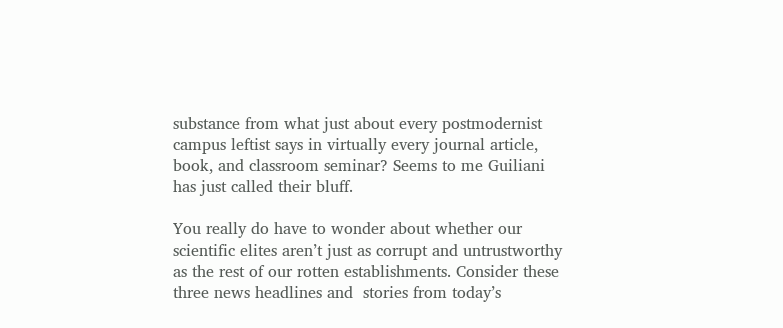substance from what just about every postmodernist campus leftist says in virtually every journal article, book, and classroom seminar? Seems to me Guiliani has just called their bluff.

You really do have to wonder about whether our scientific elites aren’t just as corrupt and untrustworthy as the rest of our rotten establishments. Consider these three news headlines and  stories from today’s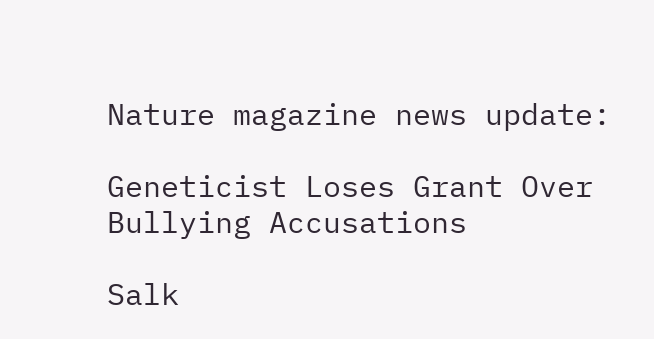Nature magazine news update:

Geneticist Loses Grant Over Bullying Accusations

Salk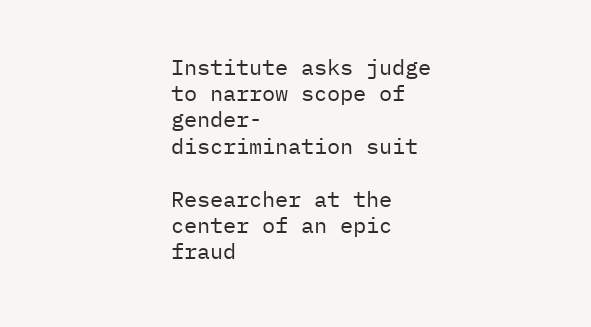Institute asks judge to narrow scope of gender-discrimination suit

Researcher at the center of an epic fraud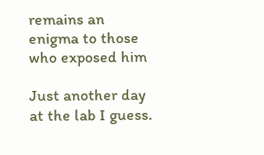remains an enigma to those who exposed him

Just another day at the lab I guess.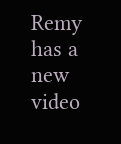Remy has a new video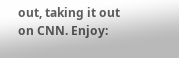out, taking it out on CNN. Enjoy: